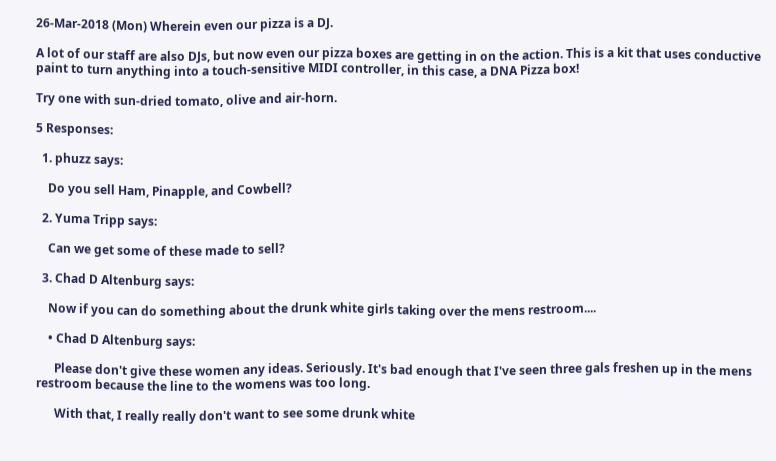26-Mar-2018 (Mon) Wherein even our pizza is a DJ.

A lot of our staff are also DJs, but now even our pizza boxes are getting in on the action. This is a kit that uses conductive paint to turn anything into a touch-sensitive MIDI controller, in this case, a DNA Pizza box!

Try one with sun-dried tomato, olive and air-horn.

5 Responses:

  1. phuzz says:

    Do you sell Ham, Pinapple, and Cowbell?

  2. Yuma Tripp says:

    Can we get some of these made to sell?

  3. Chad D Altenburg says:

    Now if you can do something about the drunk white girls taking over the mens restroom....

    • Chad D Altenburg says:

      Please don't give these women any ideas. Seriously. It's bad enough that I've seen three gals freshen up in the mens restroom because the line to the womens was too long.

      With that, I really really don't want to see some drunk white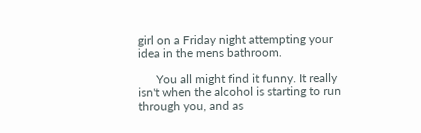girl on a Friday night attempting your idea in the mens bathroom.

      You all might find it funny. It really isn't when the alcohol is starting to run through you, and as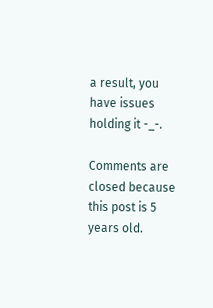a result, you have issues holding it -_-.

Comments are closed because this post is 5 years old.